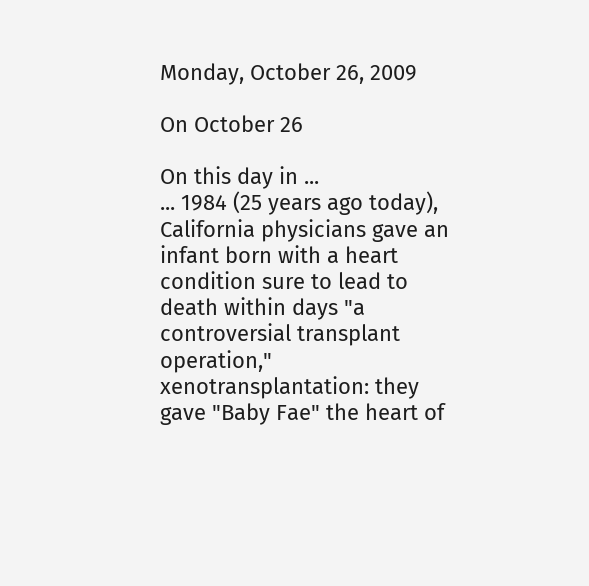Monday, October 26, 2009

On October 26

On this day in ...
... 1984 (25 years ago today), California physicians gave an infant born with a heart condition sure to lead to death within days "a controversial transplant operation," xenotransplantation: they gave "Baby Fae" the heart of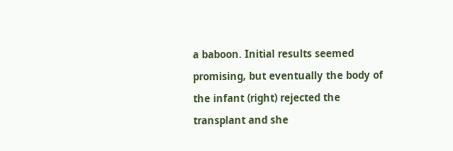a baboon. Initial results seemed promising, but eventually the body of the infant (right) rejected the transplant and she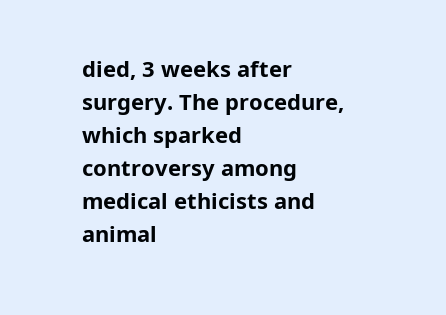died, 3 weeks after surgery. The procedure, which sparked controversy among medical ethicists and animal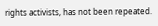rights activists, has not been repeated.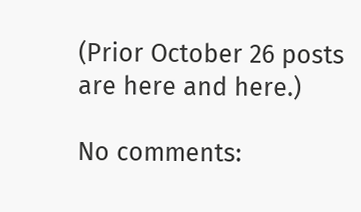(Prior October 26 posts are here and here.)

No comments: